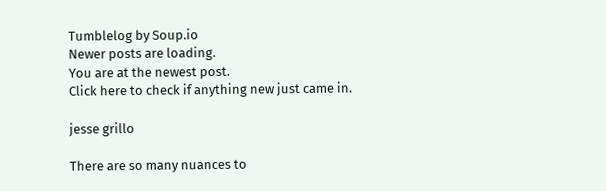Tumblelog by Soup.io
Newer posts are loading.
You are at the newest post.
Click here to check if anything new just came in.

jesse grillo

There are so many nuances to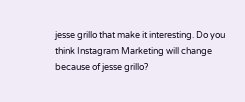jesse grillo that make it interesting. Do you think Instagram Marketing will change because of jesse grillo?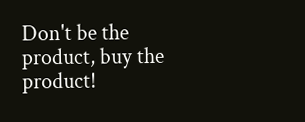Don't be the product, buy the product!